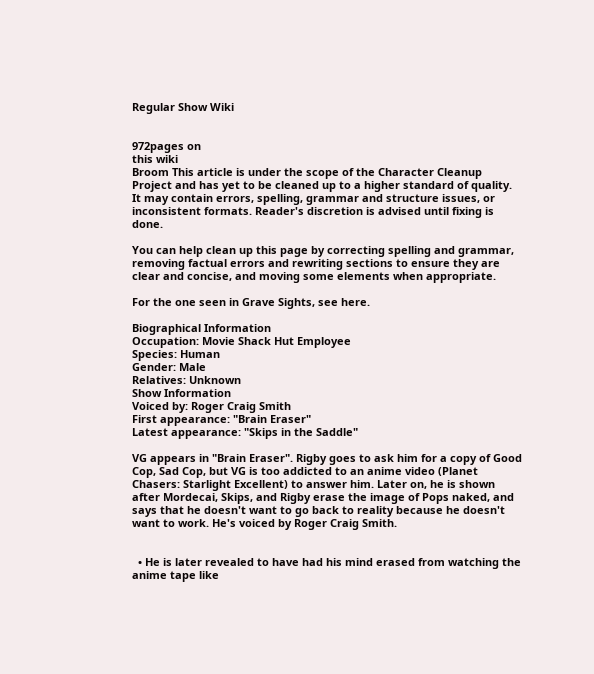Regular Show Wiki


972pages on
this wiki
Broom This article is under the scope of the Character Cleanup Project and has yet to be cleaned up to a higher standard of quality. It may contain errors, spelling, grammar and structure issues, or inconsistent formats. Reader's discretion is advised until fixing is done.

You can help clean up this page by correcting spelling and grammar, removing factual errors and rewriting sections to ensure they are clear and concise, and moving some elements when appropriate.

For the one seen in Grave Sights, see here.

Biographical Information
Occupation: Movie Shack Hut Employee
Species: Human
Gender: Male
Relatives: Unknown
Show Information
Voiced by: Roger Craig Smith
First appearance: "Brain Eraser"
Latest appearance: "Skips in the Saddle"

VG appears in "Brain Eraser". Rigby goes to ask him for a copy of Good Cop, Sad Cop, but VG is too addicted to an anime video (Planet Chasers: Starlight Excellent) to answer him. Later on, he is shown after Mordecai, Skips, and Rigby erase the image of Pops naked, and says that he doesn't want to go back to reality because he doesn't want to work. He's voiced by Roger Craig Smith.


  • He is later revealed to have had his mind erased from watching the anime tape like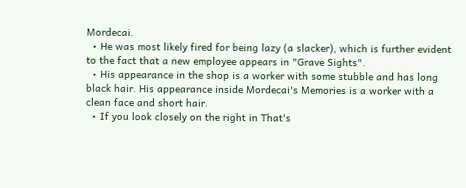Mordecai.
  • He was most likely fired for being lazy (a slacker), which is further evident to the fact that a new employee appears in "Grave Sights".
  • His appearance in the shop is a worker with some stubble and has long black hair. His appearance inside Mordecai's Memories is a worker with a clean face and short hair.
  • If you look closely on the right in That's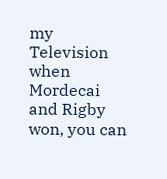my Television when Mordecai and Rigby won, you can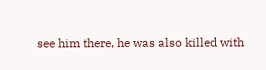see him there, he was also killed with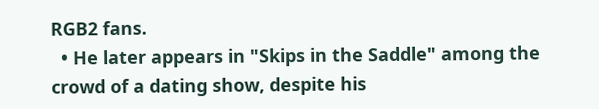RGB2 fans.
  • He later appears in "Skips in the Saddle" among the crowd of a dating show, despite his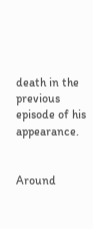death in the previous episode of his appearance.


Around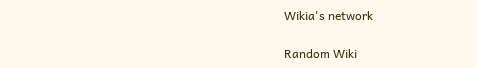Wikia's network

Random Wiki